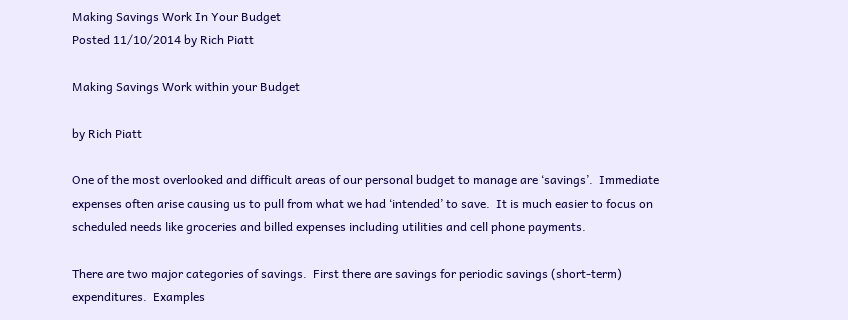Making Savings Work In Your Budget
Posted 11/10/2014 by Rich Piatt

Making Savings Work within your Budget

by Rich Piatt

One of the most overlooked and difficult areas of our personal budget to manage are ‘savings’.  Immediate expenses often arise causing us to pull from what we had ‘intended’ to save.  It is much easier to focus on scheduled needs like groceries and billed expenses including utilities and cell phone payments.

There are two major categories of savings.  First there are savings for periodic savings (short-term) expenditures.  Examples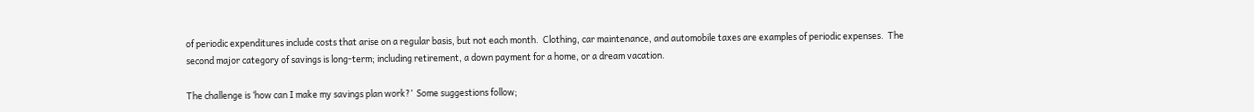of periodic expenditures include costs that arise on a regular basis, but not each month.  Clothing, car maintenance, and automobile taxes are examples of periodic expenses.  The second major category of savings is long-term; including retirement, a down payment for a home, or a dream vacation.

The challenge is ‘how can I make my savings plan work?’  Some suggestions follow;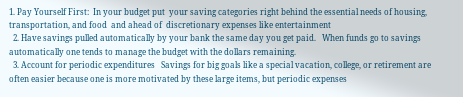1. Pay Yourself First:  In your budget put  your saving categories right behind the essential needs of housing, transportation, and food  and ahead of  discretionary expenses like entertainment
  2. Have savings pulled automatically by your bank the same day you get paid.   When funds go to savings  automatically one tends to manage the budget with the dollars remaining.
  3. Account for periodic expenditures   Savings for big goals like a special vacation, college, or retirement are often easier because one is more motivated by these large items, but periodic expenses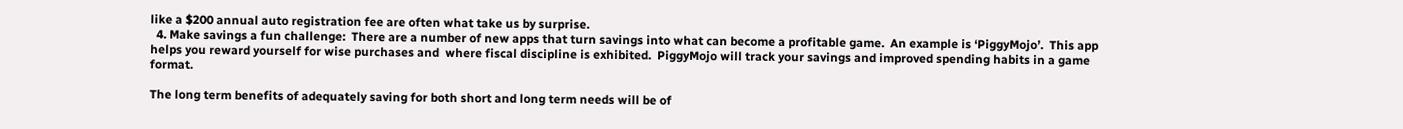like a $200 annual auto registration fee are often what take us by surprise.
  4. Make savings a fun challenge:  There are a number of new apps that turn savings into what can become a profitable game.  An example is ‘PiggyMojo’.  This app helps you reward yourself for wise purchases and  where fiscal discipline is exhibited.  PiggyMojo will track your savings and improved spending habits in a game format.

The long term benefits of adequately saving for both short and long term needs will be of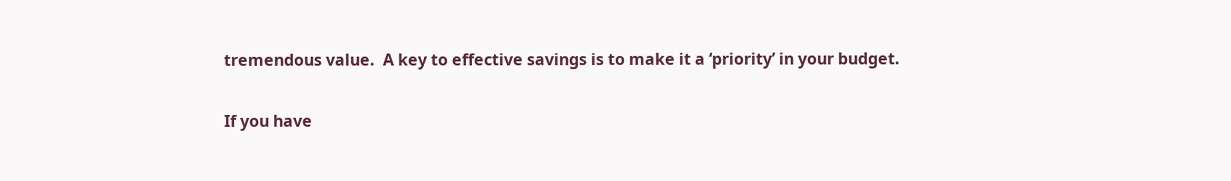tremendous value.  A key to effective savings is to make it a ‘priority’ in your budget.

If you have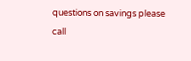questions on savings please call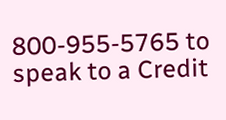800-955-5765 to speak to a Credit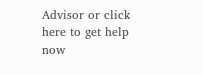Advisor or click here to get help now